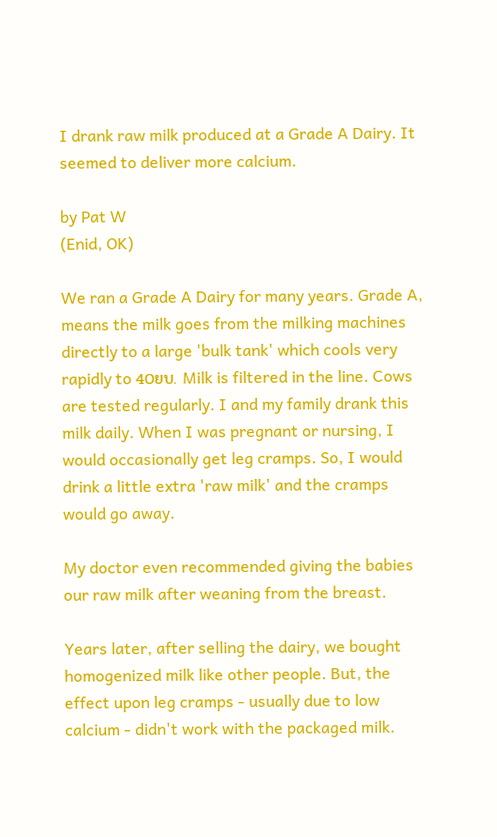I drank raw milk produced at a Grade A Dairy. It seemed to deliver more calcium.

by Pat W
(Enid, OK)

We ran a Grade A Dairy for many years. Grade A, means the milk goes from the milking machines directly to a large 'bulk tank' which cools very rapidly to 40ยบ. Milk is filtered in the line. Cows are tested regularly. I and my family drank this milk daily. When I was pregnant or nursing, I would occasionally get leg cramps. So, I would drink a little extra 'raw milk' and the cramps would go away.

My doctor even recommended giving the babies our raw milk after weaning from the breast.

Years later, after selling the dairy, we bought homogenized milk like other people. But, the effect upon leg cramps - usually due to low calcium - didn't work with the packaged milk.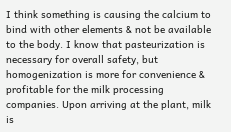I think something is causing the calcium to bind with other elements & not be available to the body. I know that pasteurization is necessary for overall safety, but homogenization is more for convenience & profitable for the milk processing companies. Upon arriving at the plant, milk is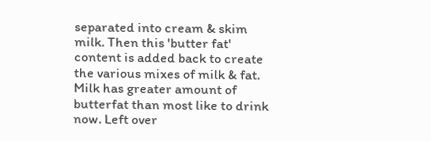separated into cream & skim milk. Then this 'butter fat' content is added back to create the various mixes of milk & fat. Milk has greater amount of butterfat than most like to drink now. Left over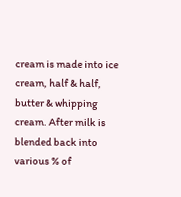cream is made into ice cream, half & half, butter & whipping cream. After milk is blended back into various % of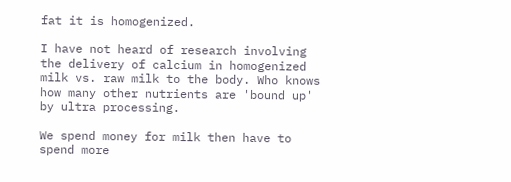fat it is homogenized.

I have not heard of research involving the delivery of calcium in homogenized milk vs. raw milk to the body. Who knows how many other nutrients are 'bound up' by ultra processing.

We spend money for milk then have to spend more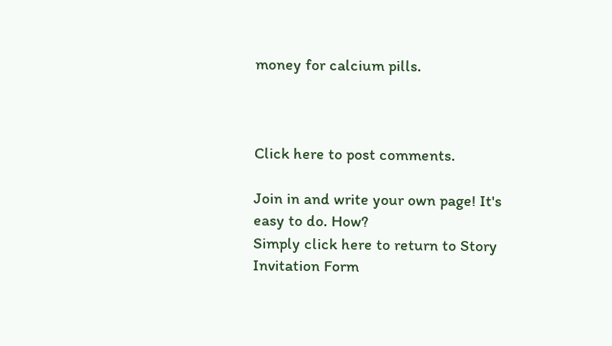money for calcium pills.



Click here to post comments.

Join in and write your own page! It's easy to do. How?
Simply click here to return to Story Invitation Form